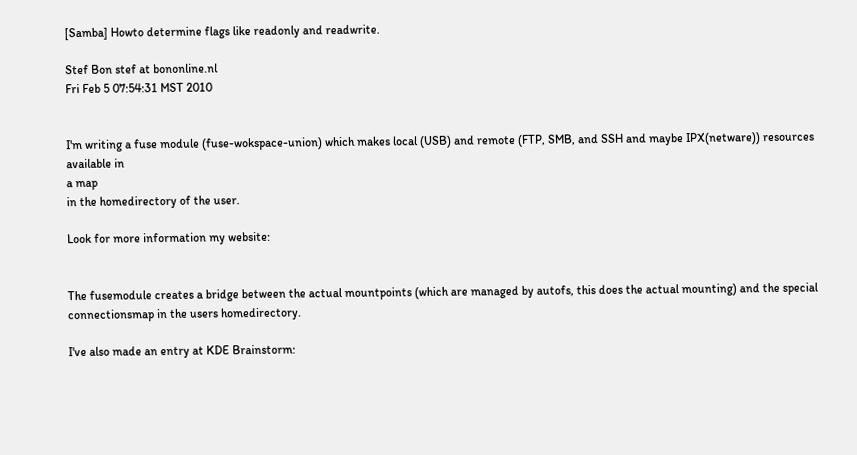[Samba] Howto determine flags like readonly and readwrite.

Stef Bon stef at bononline.nl
Fri Feb 5 07:54:31 MST 2010


I'm writing a fuse module (fuse-wokspace-union) which makes local (USB) and remote (FTP, SMB, and SSH and maybe IPX(netware)) resources available in
a map
in the homedirectory of the user.

Look for more information my website:


The fusemodule creates a bridge between the actual mountpoints (which are managed by autofs, this does the actual mounting) and the special
connectionsmap in the users homedirectory.

I've also made an entry at KDE Brainstorm: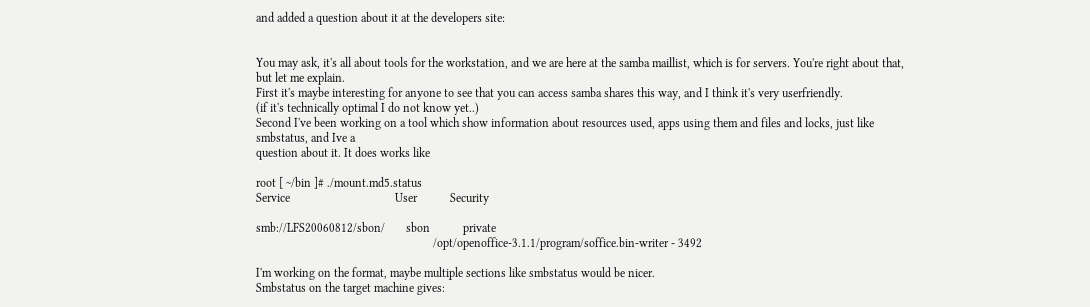and added a question about it at the developers site:


You may ask, it's all about tools for the workstation, and we are here at the samba maillist, which is for servers. You're right about that, but let me explain.
First it's maybe interesting for anyone to see that you can access samba shares this way, and I think it's very userfriendly.
(if it's technically optimal I do not know yet..)
Second I've been working on a tool which show information about resources used, apps using them and files and locks, just like smbstatus, and Ive a
question about it. It does works like

root [ ~/bin ]# ./mount.md5.status
Service                                   User           Security

smb://LFS20060812/sbon/       sbon           private
                                                           /opt/openoffice-3.1.1/program/soffice.bin-writer - 3492

I'm working on the format, maybe multiple sections like smbstatus would be nicer.
Smbstatus on the target machine gives: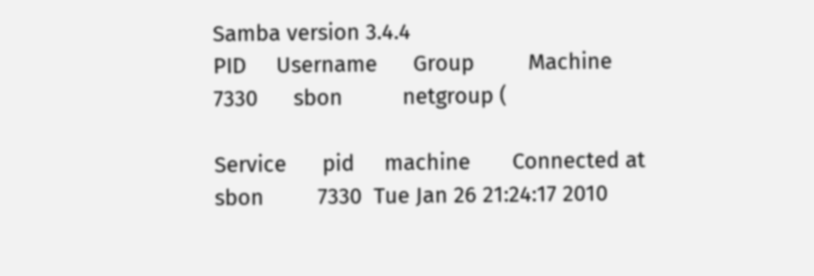Samba version 3.4.4
PID     Username      Group         Machine
7330      sbon          netgroup (

Service      pid     machine       Connected at
sbon         7330  Tue Jan 26 21:24:17 2010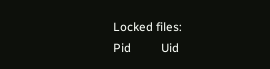Locked files:
Pid          Uid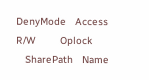DenyMode   Access      R/W        Oplock
   SharePath   Name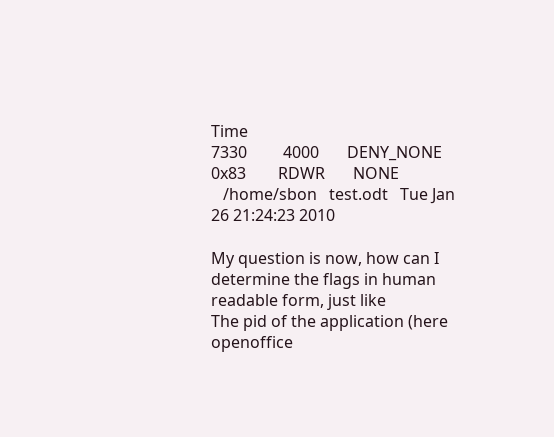Time
7330         4000       DENY_NONE  0x83        RDWR       NONE
   /home/sbon   test.odt   Tue Jan 26 21:24:23 2010

My question is now, how can I determine the flags in human readable form, just like
The pid of the application (here openoffice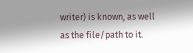writer) is known, as well as the file/path to it.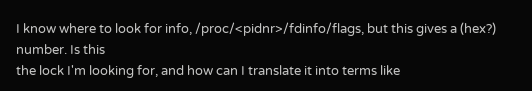I know where to look for info, /proc/<pidnr>/fdinfo/flags, but this gives a (hex?) number. Is this
the lock I'm looking for, and how can I translate it into terms like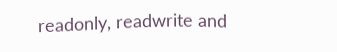readonly, readwrite and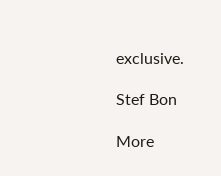exclusive.

Stef Bon

More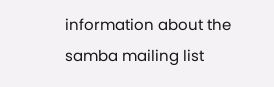information about the samba mailing list